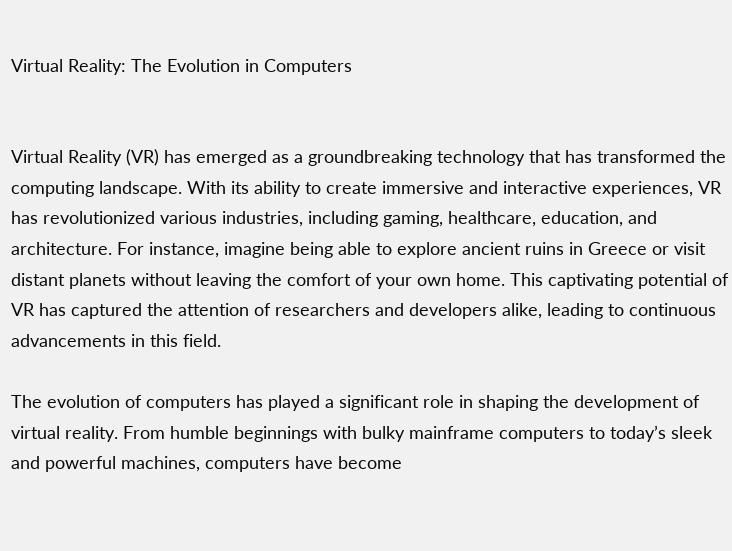Virtual Reality: The Evolution in Computers


Virtual Reality (VR) has emerged as a groundbreaking technology that has transformed the computing landscape. With its ability to create immersive and interactive experiences, VR has revolutionized various industries, including gaming, healthcare, education, and architecture. For instance, imagine being able to explore ancient ruins in Greece or visit distant planets without leaving the comfort of your own home. This captivating potential of VR has captured the attention of researchers and developers alike, leading to continuous advancements in this field.

The evolution of computers has played a significant role in shaping the development of virtual reality. From humble beginnings with bulky mainframe computers to today’s sleek and powerful machines, computers have become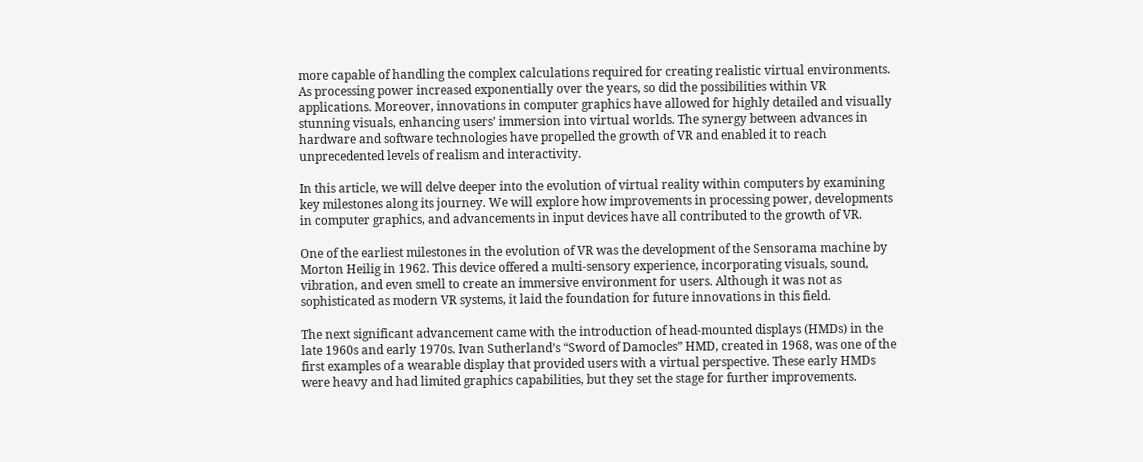more capable of handling the complex calculations required for creating realistic virtual environments. As processing power increased exponentially over the years, so did the possibilities within VR applications. Moreover, innovations in computer graphics have allowed for highly detailed and visually stunning visuals, enhancing users’ immersion into virtual worlds. The synergy between advances in hardware and software technologies have propelled the growth of VR and enabled it to reach unprecedented levels of realism and interactivity.

In this article, we will delve deeper into the evolution of virtual reality within computers by examining key milestones along its journey. We will explore how improvements in processing power, developments in computer graphics, and advancements in input devices have all contributed to the growth of VR.

One of the earliest milestones in the evolution of VR was the development of the Sensorama machine by Morton Heilig in 1962. This device offered a multi-sensory experience, incorporating visuals, sound, vibration, and even smell to create an immersive environment for users. Although it was not as sophisticated as modern VR systems, it laid the foundation for future innovations in this field.

The next significant advancement came with the introduction of head-mounted displays (HMDs) in the late 1960s and early 1970s. Ivan Sutherland’s “Sword of Damocles” HMD, created in 1968, was one of the first examples of a wearable display that provided users with a virtual perspective. These early HMDs were heavy and had limited graphics capabilities, but they set the stage for further improvements.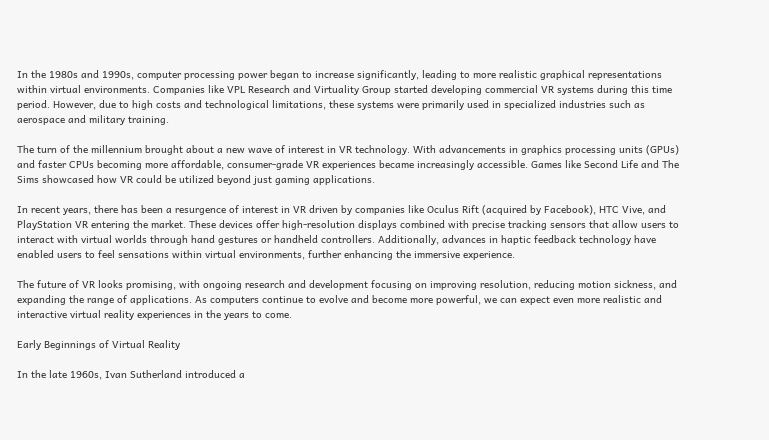In the 1980s and 1990s, computer processing power began to increase significantly, leading to more realistic graphical representations within virtual environments. Companies like VPL Research and Virtuality Group started developing commercial VR systems during this time period. However, due to high costs and technological limitations, these systems were primarily used in specialized industries such as aerospace and military training.

The turn of the millennium brought about a new wave of interest in VR technology. With advancements in graphics processing units (GPUs) and faster CPUs becoming more affordable, consumer-grade VR experiences became increasingly accessible. Games like Second Life and The Sims showcased how VR could be utilized beyond just gaming applications.

In recent years, there has been a resurgence of interest in VR driven by companies like Oculus Rift (acquired by Facebook), HTC Vive, and PlayStation VR entering the market. These devices offer high-resolution displays combined with precise tracking sensors that allow users to interact with virtual worlds through hand gestures or handheld controllers. Additionally, advances in haptic feedback technology have enabled users to feel sensations within virtual environments, further enhancing the immersive experience.

The future of VR looks promising, with ongoing research and development focusing on improving resolution, reducing motion sickness, and expanding the range of applications. As computers continue to evolve and become more powerful, we can expect even more realistic and interactive virtual reality experiences in the years to come.

Early Beginnings of Virtual Reality

In the late 1960s, Ivan Sutherland introduced a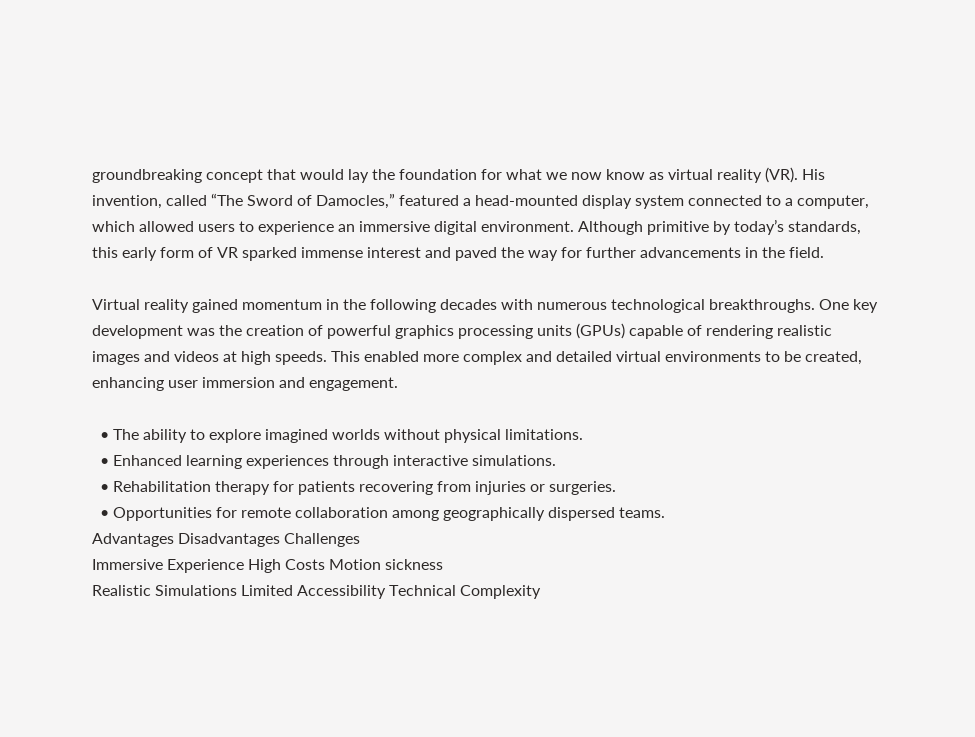groundbreaking concept that would lay the foundation for what we now know as virtual reality (VR). His invention, called “The Sword of Damocles,” featured a head-mounted display system connected to a computer, which allowed users to experience an immersive digital environment. Although primitive by today’s standards, this early form of VR sparked immense interest and paved the way for further advancements in the field.

Virtual reality gained momentum in the following decades with numerous technological breakthroughs. One key development was the creation of powerful graphics processing units (GPUs) capable of rendering realistic images and videos at high speeds. This enabled more complex and detailed virtual environments to be created, enhancing user immersion and engagement.

  • The ability to explore imagined worlds without physical limitations.
  • Enhanced learning experiences through interactive simulations.
  • Rehabilitation therapy for patients recovering from injuries or surgeries.
  • Opportunities for remote collaboration among geographically dispersed teams.
Advantages Disadvantages Challenges
Immersive Experience High Costs Motion sickness
Realistic Simulations Limited Accessibility Technical Complexity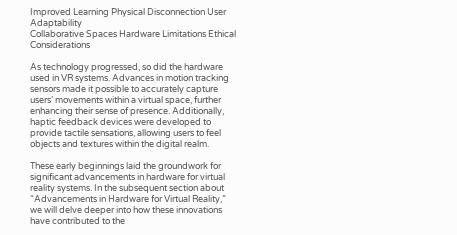Improved Learning Physical Disconnection User Adaptability
Collaborative Spaces Hardware Limitations Ethical Considerations

As technology progressed, so did the hardware used in VR systems. Advances in motion tracking sensors made it possible to accurately capture users’ movements within a virtual space, further enhancing their sense of presence. Additionally, haptic feedback devices were developed to provide tactile sensations, allowing users to feel objects and textures within the digital realm.

These early beginnings laid the groundwork for significant advancements in hardware for virtual reality systems. In the subsequent section about “Advancements in Hardware for Virtual Reality,” we will delve deeper into how these innovations have contributed to the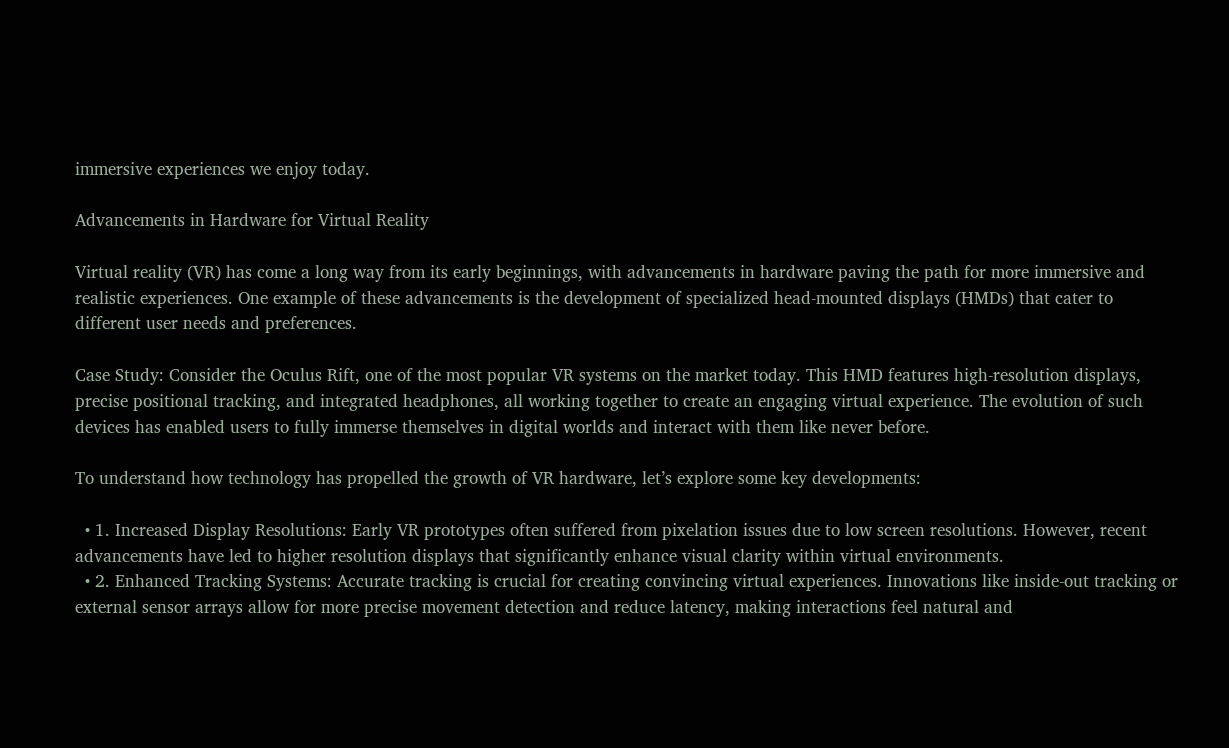immersive experiences we enjoy today.

Advancements in Hardware for Virtual Reality

Virtual reality (VR) has come a long way from its early beginnings, with advancements in hardware paving the path for more immersive and realistic experiences. One example of these advancements is the development of specialized head-mounted displays (HMDs) that cater to different user needs and preferences.

Case Study: Consider the Oculus Rift, one of the most popular VR systems on the market today. This HMD features high-resolution displays, precise positional tracking, and integrated headphones, all working together to create an engaging virtual experience. The evolution of such devices has enabled users to fully immerse themselves in digital worlds and interact with them like never before.

To understand how technology has propelled the growth of VR hardware, let’s explore some key developments:

  • 1. Increased Display Resolutions: Early VR prototypes often suffered from pixelation issues due to low screen resolutions. However, recent advancements have led to higher resolution displays that significantly enhance visual clarity within virtual environments.
  • 2. Enhanced Tracking Systems: Accurate tracking is crucial for creating convincing virtual experiences. Innovations like inside-out tracking or external sensor arrays allow for more precise movement detection and reduce latency, making interactions feel natural and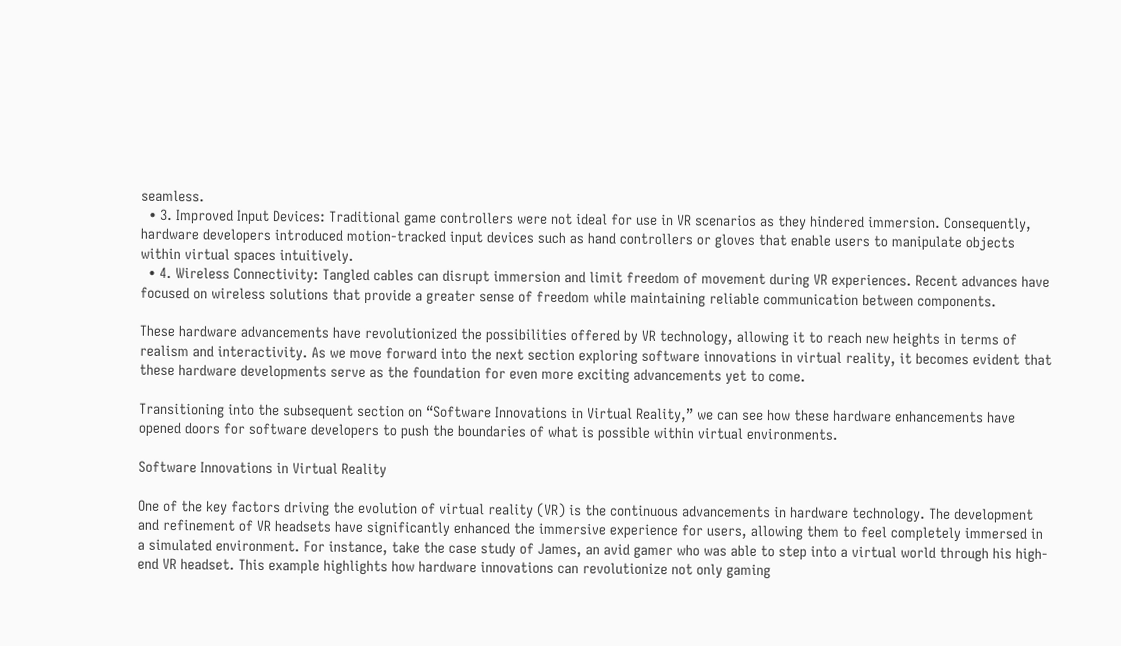seamless.
  • 3. Improved Input Devices: Traditional game controllers were not ideal for use in VR scenarios as they hindered immersion. Consequently, hardware developers introduced motion-tracked input devices such as hand controllers or gloves that enable users to manipulate objects within virtual spaces intuitively.
  • 4. Wireless Connectivity: Tangled cables can disrupt immersion and limit freedom of movement during VR experiences. Recent advances have focused on wireless solutions that provide a greater sense of freedom while maintaining reliable communication between components.

These hardware advancements have revolutionized the possibilities offered by VR technology, allowing it to reach new heights in terms of realism and interactivity. As we move forward into the next section exploring software innovations in virtual reality, it becomes evident that these hardware developments serve as the foundation for even more exciting advancements yet to come.

Transitioning into the subsequent section on “Software Innovations in Virtual Reality,” we can see how these hardware enhancements have opened doors for software developers to push the boundaries of what is possible within virtual environments.

Software Innovations in Virtual Reality

One of the key factors driving the evolution of virtual reality (VR) is the continuous advancements in hardware technology. The development and refinement of VR headsets have significantly enhanced the immersive experience for users, allowing them to feel completely immersed in a simulated environment. For instance, take the case study of James, an avid gamer who was able to step into a virtual world through his high-end VR headset. This example highlights how hardware innovations can revolutionize not only gaming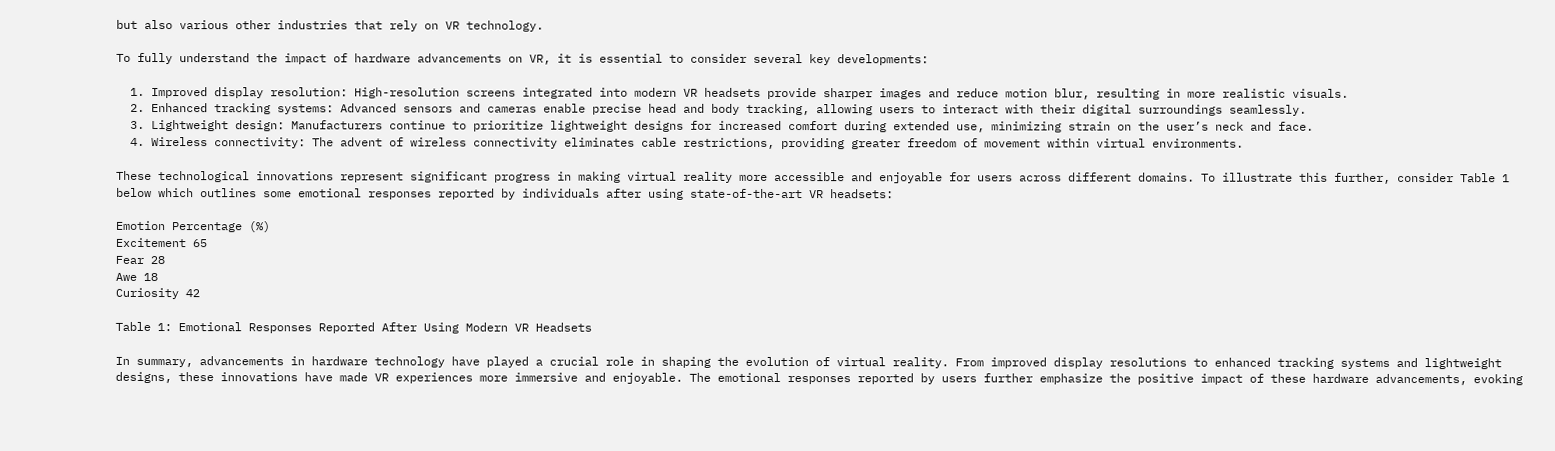but also various other industries that rely on VR technology.

To fully understand the impact of hardware advancements on VR, it is essential to consider several key developments:

  1. Improved display resolution: High-resolution screens integrated into modern VR headsets provide sharper images and reduce motion blur, resulting in more realistic visuals.
  2. Enhanced tracking systems: Advanced sensors and cameras enable precise head and body tracking, allowing users to interact with their digital surroundings seamlessly.
  3. Lightweight design: Manufacturers continue to prioritize lightweight designs for increased comfort during extended use, minimizing strain on the user’s neck and face.
  4. Wireless connectivity: The advent of wireless connectivity eliminates cable restrictions, providing greater freedom of movement within virtual environments.

These technological innovations represent significant progress in making virtual reality more accessible and enjoyable for users across different domains. To illustrate this further, consider Table 1 below which outlines some emotional responses reported by individuals after using state-of-the-art VR headsets:

Emotion Percentage (%)
Excitement 65
Fear 28
Awe 18
Curiosity 42

Table 1: Emotional Responses Reported After Using Modern VR Headsets

In summary, advancements in hardware technology have played a crucial role in shaping the evolution of virtual reality. From improved display resolutions to enhanced tracking systems and lightweight designs, these innovations have made VR experiences more immersive and enjoyable. The emotional responses reported by users further emphasize the positive impact of these hardware advancements, evoking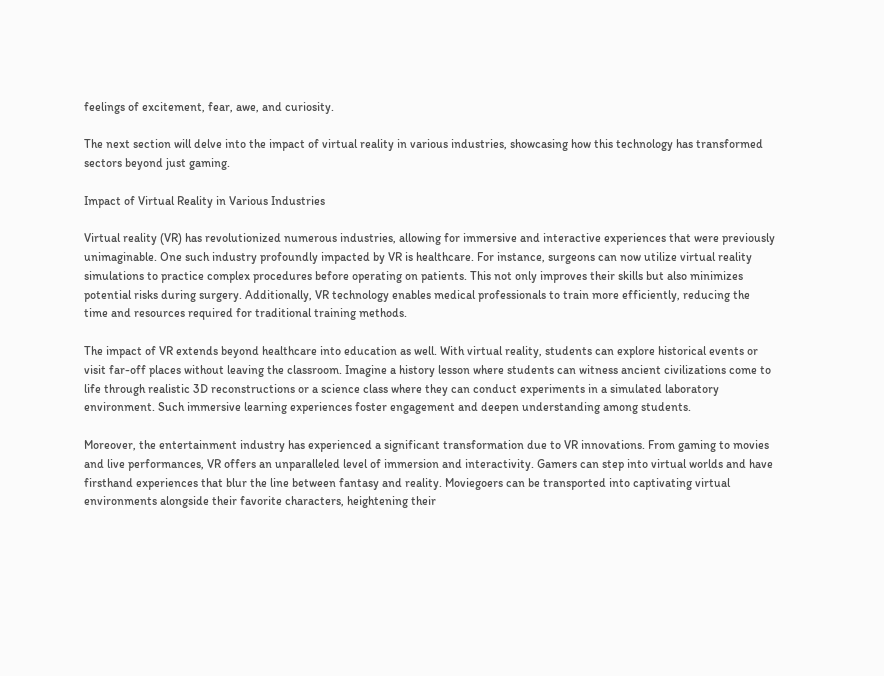feelings of excitement, fear, awe, and curiosity.

The next section will delve into the impact of virtual reality in various industries, showcasing how this technology has transformed sectors beyond just gaming.

Impact of Virtual Reality in Various Industries

Virtual reality (VR) has revolutionized numerous industries, allowing for immersive and interactive experiences that were previously unimaginable. One such industry profoundly impacted by VR is healthcare. For instance, surgeons can now utilize virtual reality simulations to practice complex procedures before operating on patients. This not only improves their skills but also minimizes potential risks during surgery. Additionally, VR technology enables medical professionals to train more efficiently, reducing the time and resources required for traditional training methods.

The impact of VR extends beyond healthcare into education as well. With virtual reality, students can explore historical events or visit far-off places without leaving the classroom. Imagine a history lesson where students can witness ancient civilizations come to life through realistic 3D reconstructions or a science class where they can conduct experiments in a simulated laboratory environment. Such immersive learning experiences foster engagement and deepen understanding among students.

Moreover, the entertainment industry has experienced a significant transformation due to VR innovations. From gaming to movies and live performances, VR offers an unparalleled level of immersion and interactivity. Gamers can step into virtual worlds and have firsthand experiences that blur the line between fantasy and reality. Moviegoers can be transported into captivating virtual environments alongside their favorite characters, heightening their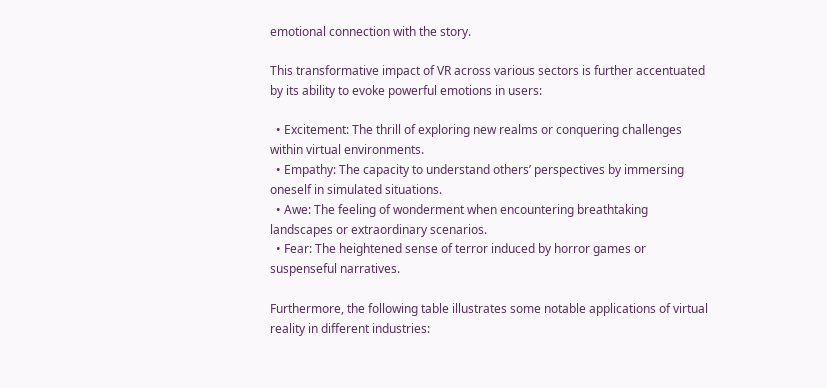emotional connection with the story.

This transformative impact of VR across various sectors is further accentuated by its ability to evoke powerful emotions in users:

  • Excitement: The thrill of exploring new realms or conquering challenges within virtual environments.
  • Empathy: The capacity to understand others’ perspectives by immersing oneself in simulated situations.
  • Awe: The feeling of wonderment when encountering breathtaking landscapes or extraordinary scenarios.
  • Fear: The heightened sense of terror induced by horror games or suspenseful narratives.

Furthermore, the following table illustrates some notable applications of virtual reality in different industries: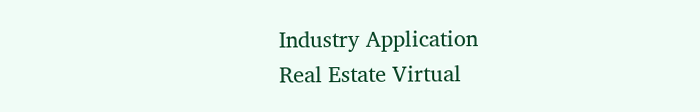Industry Application
Real Estate Virtual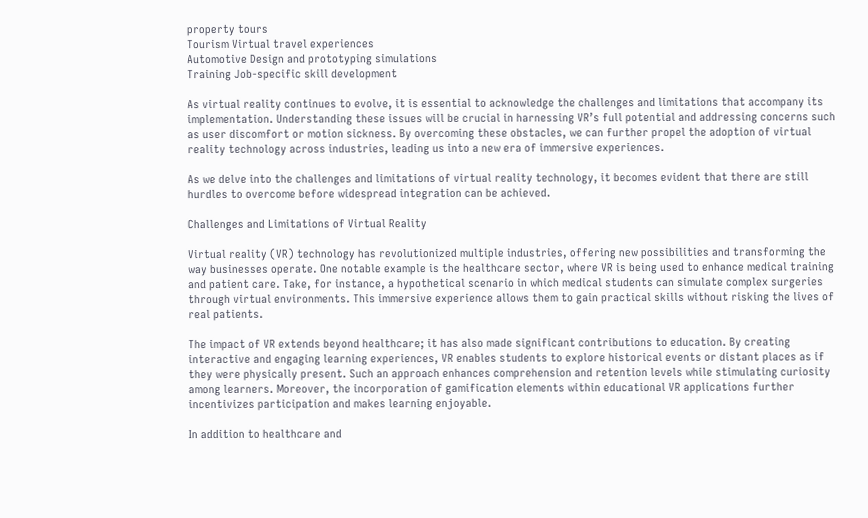property tours
Tourism Virtual travel experiences
Automotive Design and prototyping simulations
Training Job-specific skill development

As virtual reality continues to evolve, it is essential to acknowledge the challenges and limitations that accompany its implementation. Understanding these issues will be crucial in harnessing VR’s full potential and addressing concerns such as user discomfort or motion sickness. By overcoming these obstacles, we can further propel the adoption of virtual reality technology across industries, leading us into a new era of immersive experiences.

As we delve into the challenges and limitations of virtual reality technology, it becomes evident that there are still hurdles to overcome before widespread integration can be achieved.

Challenges and Limitations of Virtual Reality

Virtual reality (VR) technology has revolutionized multiple industries, offering new possibilities and transforming the way businesses operate. One notable example is the healthcare sector, where VR is being used to enhance medical training and patient care. Take, for instance, a hypothetical scenario in which medical students can simulate complex surgeries through virtual environments. This immersive experience allows them to gain practical skills without risking the lives of real patients.

The impact of VR extends beyond healthcare; it has also made significant contributions to education. By creating interactive and engaging learning experiences, VR enables students to explore historical events or distant places as if they were physically present. Such an approach enhances comprehension and retention levels while stimulating curiosity among learners. Moreover, the incorporation of gamification elements within educational VR applications further incentivizes participation and makes learning enjoyable.

In addition to healthcare and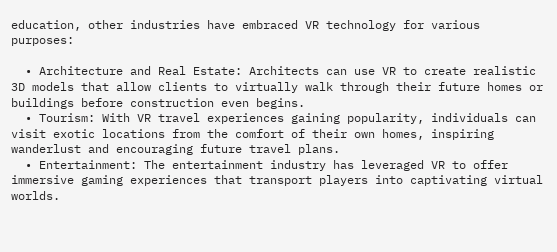education, other industries have embraced VR technology for various purposes:

  • Architecture and Real Estate: Architects can use VR to create realistic 3D models that allow clients to virtually walk through their future homes or buildings before construction even begins.
  • Tourism: With VR travel experiences gaining popularity, individuals can visit exotic locations from the comfort of their own homes, inspiring wanderlust and encouraging future travel plans.
  • Entertainment: The entertainment industry has leveraged VR to offer immersive gaming experiences that transport players into captivating virtual worlds.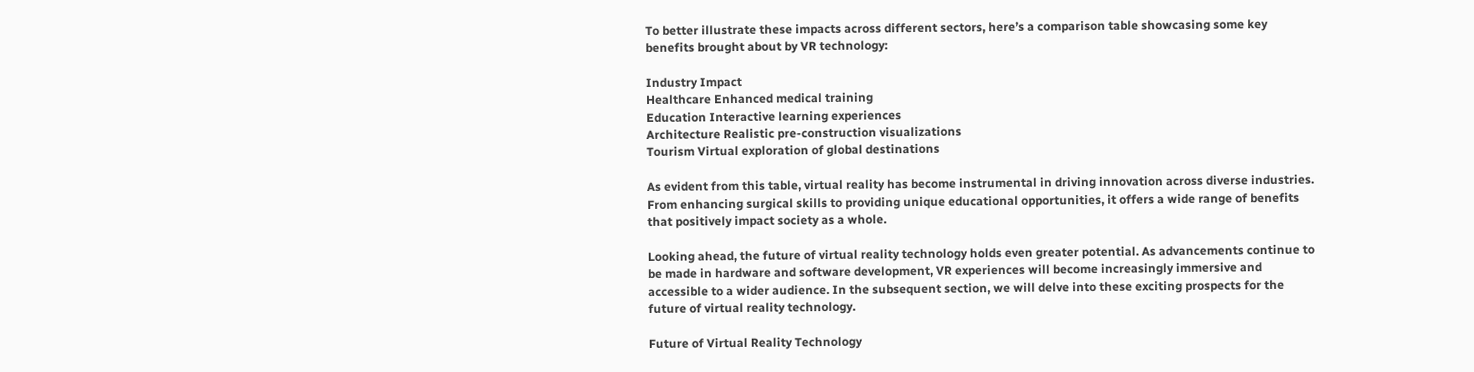To better illustrate these impacts across different sectors, here’s a comparison table showcasing some key benefits brought about by VR technology:

Industry Impact
Healthcare Enhanced medical training
Education Interactive learning experiences
Architecture Realistic pre-construction visualizations
Tourism Virtual exploration of global destinations

As evident from this table, virtual reality has become instrumental in driving innovation across diverse industries. From enhancing surgical skills to providing unique educational opportunities, it offers a wide range of benefits that positively impact society as a whole.

Looking ahead, the future of virtual reality technology holds even greater potential. As advancements continue to be made in hardware and software development, VR experiences will become increasingly immersive and accessible to a wider audience. In the subsequent section, we will delve into these exciting prospects for the future of virtual reality technology.

Future of Virtual Reality Technology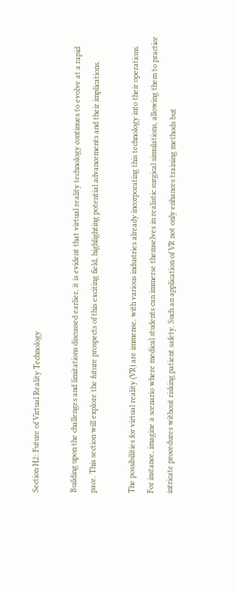Section H2: Future of Virtual Reality Technology

Building upon the challenges and limitations discussed earlier, it is evident that virtual reality technology continues to evolve at a rapid pace. This section will explore the future prospects of this exciting field, highlighting potential advancements and their implications.

The possibilities for virtual reality (VR) are immense, with various industries already incorporating this technology into their operations. For instance, imagine a scenario where medical students can immerse themselves in realistic surgical simulations, allowing them to practice intricate procedures without risking patient safety. Such an application of VR not only enhances training methods but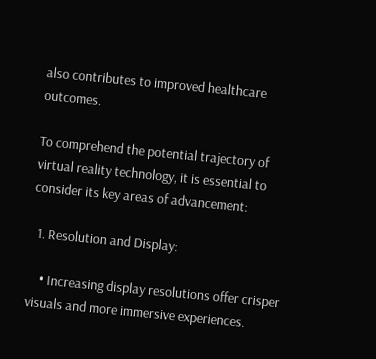also contributes to improved healthcare outcomes.

To comprehend the potential trajectory of virtual reality technology, it is essential to consider its key areas of advancement:

  1. Resolution and Display:

    • Increasing display resolutions offer crisper visuals and more immersive experiences.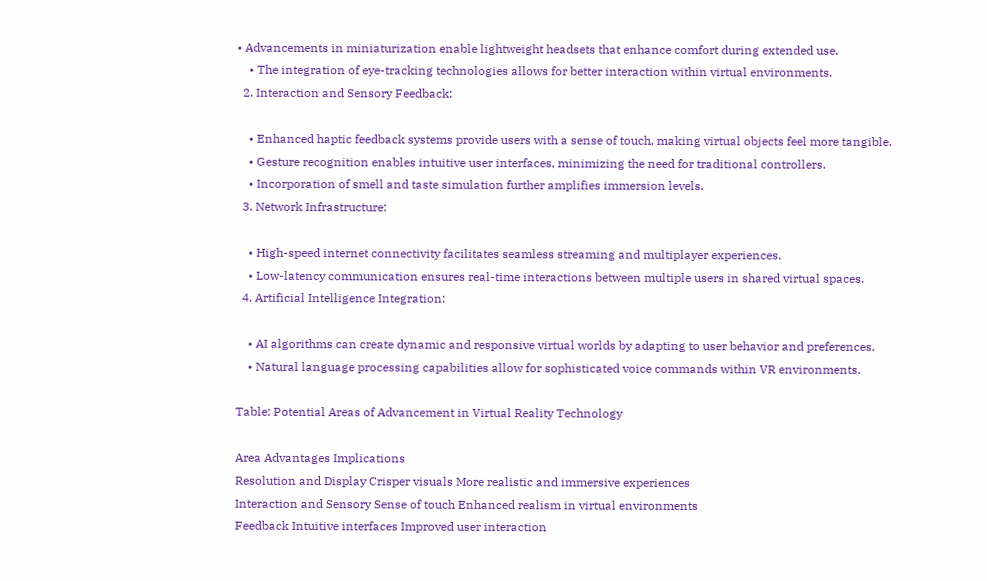• Advancements in miniaturization enable lightweight headsets that enhance comfort during extended use.
    • The integration of eye-tracking technologies allows for better interaction within virtual environments.
  2. Interaction and Sensory Feedback:

    • Enhanced haptic feedback systems provide users with a sense of touch, making virtual objects feel more tangible.
    • Gesture recognition enables intuitive user interfaces, minimizing the need for traditional controllers.
    • Incorporation of smell and taste simulation further amplifies immersion levels.
  3. Network Infrastructure:

    • High-speed internet connectivity facilitates seamless streaming and multiplayer experiences.
    • Low-latency communication ensures real-time interactions between multiple users in shared virtual spaces.
  4. Artificial Intelligence Integration:

    • AI algorithms can create dynamic and responsive virtual worlds by adapting to user behavior and preferences.
    • Natural language processing capabilities allow for sophisticated voice commands within VR environments.

Table: Potential Areas of Advancement in Virtual Reality Technology

Area Advantages Implications
Resolution and Display Crisper visuals More realistic and immersive experiences
Interaction and Sensory Sense of touch Enhanced realism in virtual environments
Feedback Intuitive interfaces Improved user interaction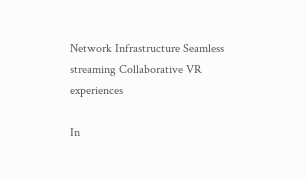Network Infrastructure Seamless streaming Collaborative VR experiences

In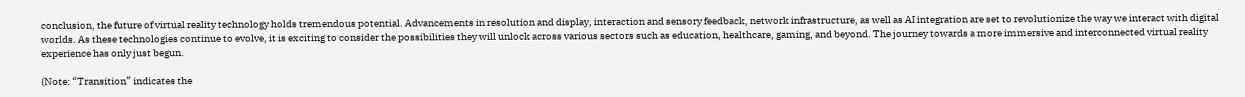conclusion, the future of virtual reality technology holds tremendous potential. Advancements in resolution and display, interaction and sensory feedback, network infrastructure, as well as AI integration are set to revolutionize the way we interact with digital worlds. As these technologies continue to evolve, it is exciting to consider the possibilities they will unlock across various sectors such as education, healthcare, gaming, and beyond. The journey towards a more immersive and interconnected virtual reality experience has only just begun.

(Note: “Transition” indicates the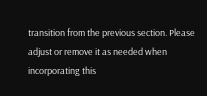transition from the previous section. Please adjust or remove it as needed when incorporating this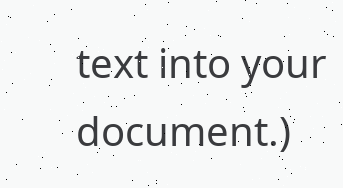text into your document.)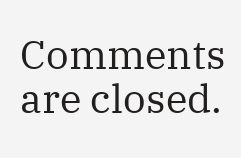Comments are closed.